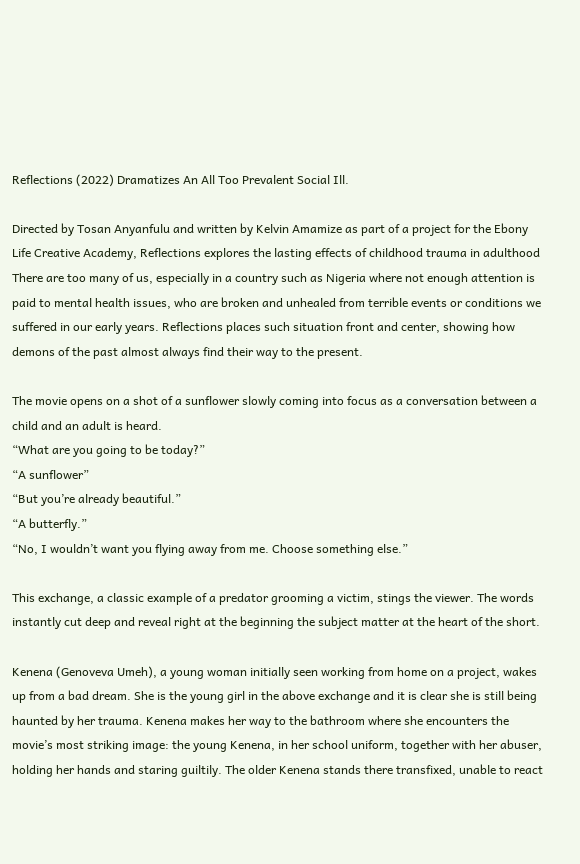Reflections (2022) Dramatizes An All Too Prevalent Social Ill.

Directed by Tosan Anyanfulu and written by Kelvin Amamize as part of a project for the Ebony Life Creative Academy, Reflections explores the lasting effects of childhood trauma in adulthood There are too many of us, especially in a country such as Nigeria where not enough attention is paid to mental health issues, who are broken and unhealed from terrible events or conditions we suffered in our early years. Reflections places such situation front and center, showing how demons of the past almost always find their way to the present.

The movie opens on a shot of a sunflower slowly coming into focus as a conversation between a child and an adult is heard.
“What are you going to be today?”
“A sunflower”
“But you’re already beautiful.”
“A butterfly.”
“No, I wouldn’t want you flying away from me. Choose something else.”

This exchange, a classic example of a predator grooming a victim, stings the viewer. The words instantly cut deep and reveal right at the beginning the subject matter at the heart of the short.

Kenena (Genoveva Umeh), a young woman initially seen working from home on a project, wakes up from a bad dream. She is the young girl in the above exchange and it is clear she is still being haunted by her trauma. Kenena makes her way to the bathroom where she encounters the movie’s most striking image: the young Kenena, in her school uniform, together with her abuser, holding her hands and staring guiltily. The older Kenena stands there transfixed, unable to react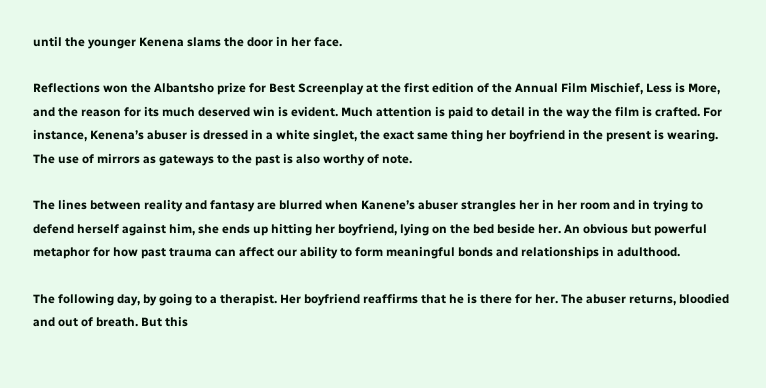until the younger Kenena slams the door in her face.

Reflections won the Albantsho prize for Best Screenplay at the first edition of the Annual Film Mischief, Less is More, and the reason for its much deserved win is evident. Much attention is paid to detail in the way the film is crafted. For instance, Kenena’s abuser is dressed in a white singlet, the exact same thing her boyfriend in the present is wearing. The use of mirrors as gateways to the past is also worthy of note.

The lines between reality and fantasy are blurred when Kanene’s abuser strangles her in her room and in trying to defend herself against him, she ends up hitting her boyfriend, lying on the bed beside her. An obvious but powerful metaphor for how past trauma can affect our ability to form meaningful bonds and relationships in adulthood.

The following day, by going to a therapist. Her boyfriend reaffirms that he is there for her. The abuser returns, bloodied and out of breath. But this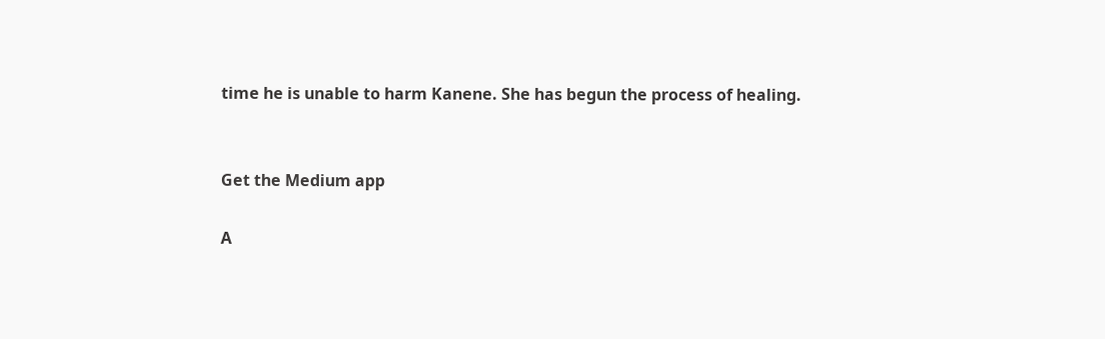time he is unable to harm Kanene. She has begun the process of healing.


Get the Medium app

A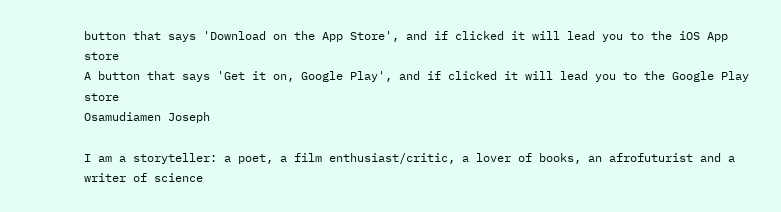button that says 'Download on the App Store', and if clicked it will lead you to the iOS App store
A button that says 'Get it on, Google Play', and if clicked it will lead you to the Google Play store
Osamudiamen Joseph

I am a storyteller: a poet, a film enthusiast/critic, a lover of books, an afrofuturist and a writer of science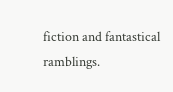fiction and fantastical ramblings.